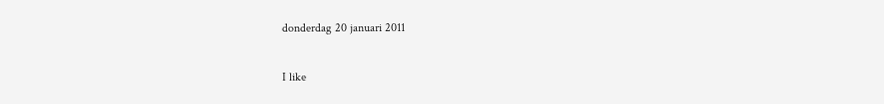donderdag 20 januari 2011

I like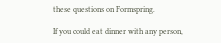these questions on Formspring.

If you could eat dinner with any person,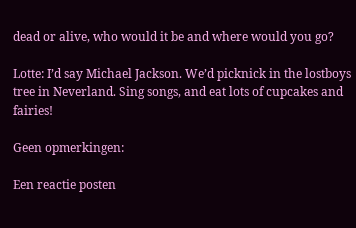dead or alive, who would it be and where would you go?

Lotte: I’d say Michael Jackson. We’d picknick in the lostboys tree in Neverland. Sing songs, and eat lots of cupcakes and fairies!

Geen opmerkingen:

Een reactie posten